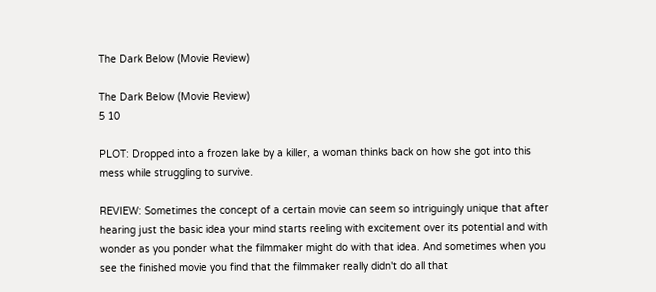The Dark Below (Movie Review)

The Dark Below (Movie Review)
5 10

PLOT: Dropped into a frozen lake by a killer, a woman thinks back on how she got into this mess while struggling to survive.

REVIEW: Sometimes the concept of a certain movie can seem so intriguingly unique that after hearing just the basic idea your mind starts reeling with excitement over its potential and with wonder as you ponder what the filmmaker might do with that idea. And sometimes when you see the finished movie you find that the filmmaker really didn't do all that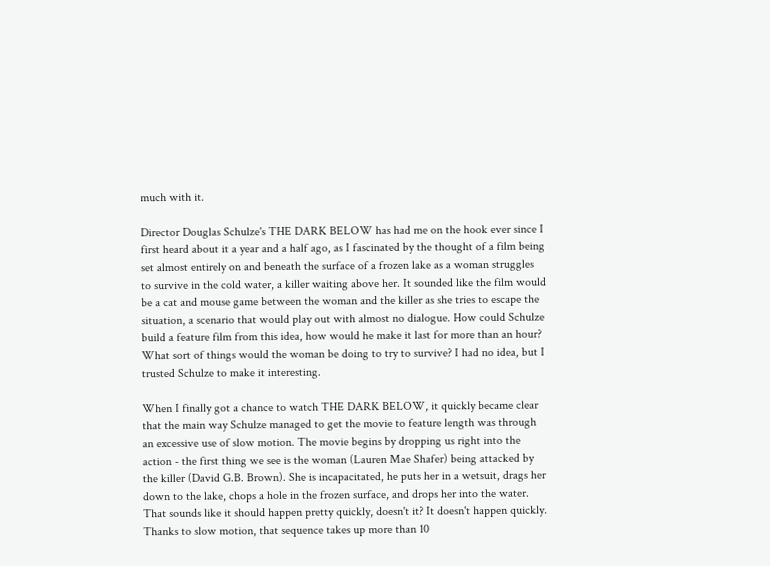much with it.

Director Douglas Schulze's THE DARK BELOW has had me on the hook ever since I first heard about it a year and a half ago, as I fascinated by the thought of a film being set almost entirely on and beneath the surface of a frozen lake as a woman struggles to survive in the cold water, a killer waiting above her. It sounded like the film would be a cat and mouse game between the woman and the killer as she tries to escape the situation, a scenario that would play out with almost no dialogue. How could Schulze build a feature film from this idea, how would he make it last for more than an hour? What sort of things would the woman be doing to try to survive? I had no idea, but I trusted Schulze to make it interesting.

When I finally got a chance to watch THE DARK BELOW, it quickly became clear that the main way Schulze managed to get the movie to feature length was through an excessive use of slow motion. The movie begins by dropping us right into the action - the first thing we see is the woman (Lauren Mae Shafer) being attacked by the killer (David G.B. Brown). She is incapacitated, he puts her in a wetsuit, drags her down to the lake, chops a hole in the frozen surface, and drops her into the water. That sounds like it should happen pretty quickly, doesn't it? It doesn't happen quickly. Thanks to slow motion, that sequence takes up more than 10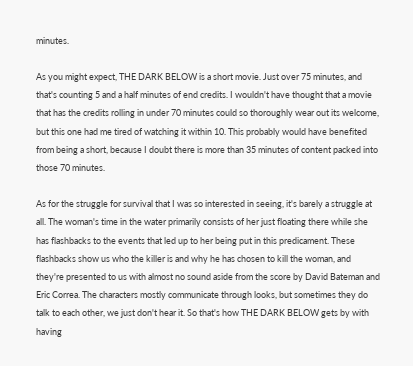minutes.

As you might expect, THE DARK BELOW is a short movie. Just over 75 minutes, and that's counting 5 and a half minutes of end credits. I wouldn't have thought that a movie that has the credits rolling in under 70 minutes could so thoroughly wear out its welcome, but this one had me tired of watching it within 10. This probably would have benefited from being a short, because I doubt there is more than 35 minutes of content packed into those 70 minutes.

As for the struggle for survival that I was so interested in seeing, it's barely a struggle at all. The woman's time in the water primarily consists of her just floating there while she has flashbacks to the events that led up to her being put in this predicament. These flashbacks show us who the killer is and why he has chosen to kill the woman, and they're presented to us with almost no sound aside from the score by David Bateman and Eric Correa. The characters mostly communicate through looks, but sometimes they do talk to each other, we just don't hear it. So that's how THE DARK BELOW gets by with having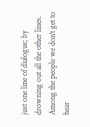just one line of dialogue; by drowning out all the other lines. Among the people we don't get to hear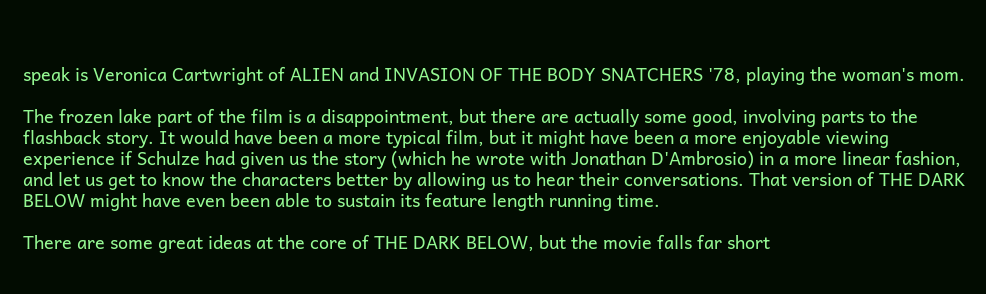speak is Veronica Cartwright of ALIEN and INVASION OF THE BODY SNATCHERS '78, playing the woman's mom.

The frozen lake part of the film is a disappointment, but there are actually some good, involving parts to the flashback story. It would have been a more typical film, but it might have been a more enjoyable viewing experience if Schulze had given us the story (which he wrote with Jonathan D'Ambrosio) in a more linear fashion, and let us get to know the characters better by allowing us to hear their conversations. That version of THE DARK BELOW might have even been able to sustain its feature length running time.

There are some great ideas at the core of THE DARK BELOW, but the movie falls far short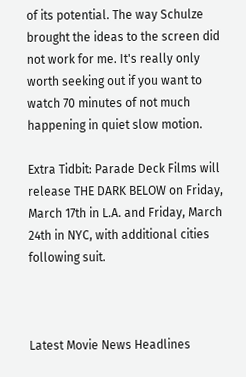of its potential. The way Schulze brought the ideas to the screen did not work for me. It's really only worth seeking out if you want to watch 70 minutes of not much happening in quiet slow motion.

Extra Tidbit: Parade Deck Films will release THE DARK BELOW on Friday, March 17th in L.A. and Friday, March 24th in NYC, with additional cities following suit.



Latest Movie News Headlines